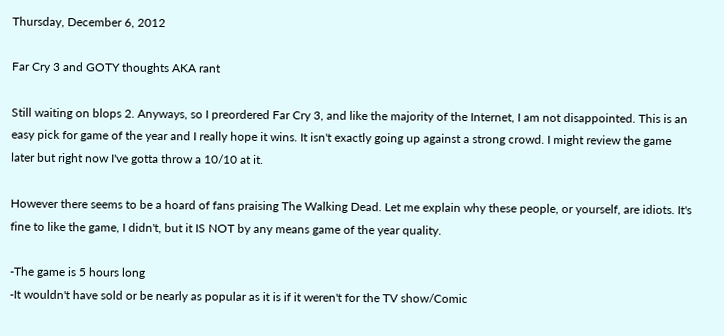Thursday, December 6, 2012

Far Cry 3 and GOTY thoughts AKA rant

Still waiting on blops 2. Anyways, so I preordered Far Cry 3, and like the majority of the Internet, I am not disappointed. This is an easy pick for game of the year and I really hope it wins. It isn't exactly going up against a strong crowd. I might review the game later but right now I've gotta throw a 10/10 at it.

However there seems to be a hoard of fans praising The Walking Dead. Let me explain why these people, or yourself, are idiots. It's fine to like the game, I didn't, but it IS NOT by any means game of the year quality.

-The game is 5 hours long
-It wouldn't have sold or be nearly as popular as it is if it weren't for the TV show/Comic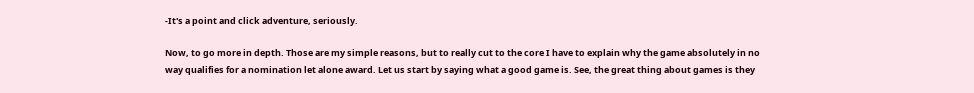-It's a point and click adventure, seriously.

Now, to go more in depth. Those are my simple reasons, but to really cut to the core I have to explain why the game absolutely in no way qualifies for a nomination let alone award. Let us start by saying what a good game is. See, the great thing about games is they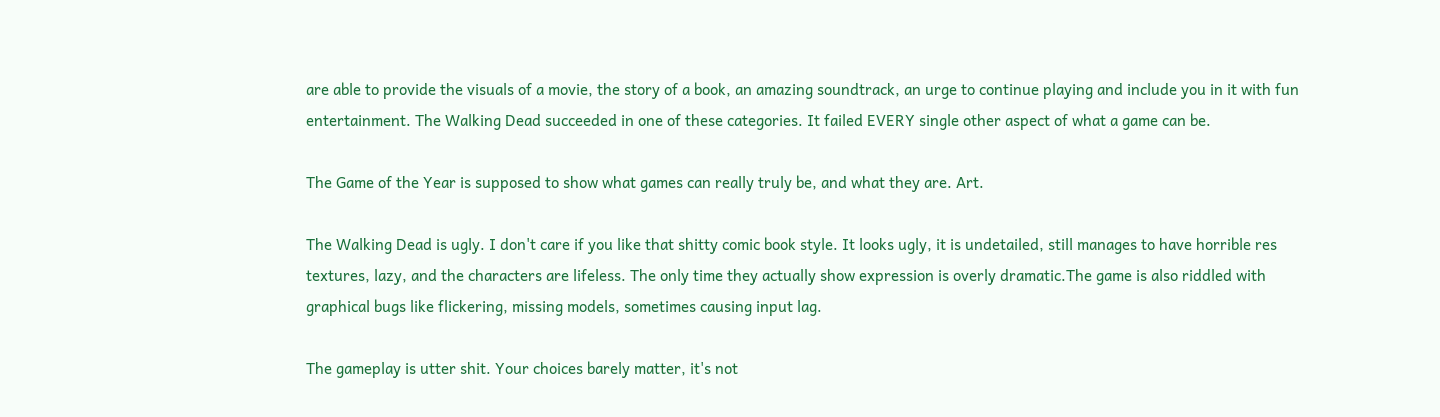are able to provide the visuals of a movie, the story of a book, an amazing soundtrack, an urge to continue playing and include you in it with fun entertainment. The Walking Dead succeeded in one of these categories. It failed EVERY single other aspect of what a game can be.

The Game of the Year is supposed to show what games can really truly be, and what they are. Art.

The Walking Dead is ugly. I don't care if you like that shitty comic book style. It looks ugly, it is undetailed, still manages to have horrible res textures, lazy, and the characters are lifeless. The only time they actually show expression is overly dramatic.The game is also riddled with graphical bugs like flickering, missing models, sometimes causing input lag.

The gameplay is utter shit. Your choices barely matter, it's not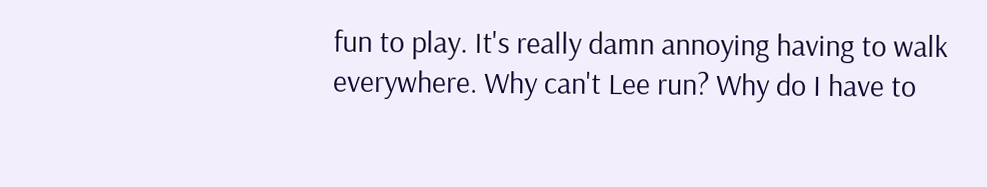fun to play. It's really damn annoying having to walk everywhere. Why can't Lee run? Why do I have to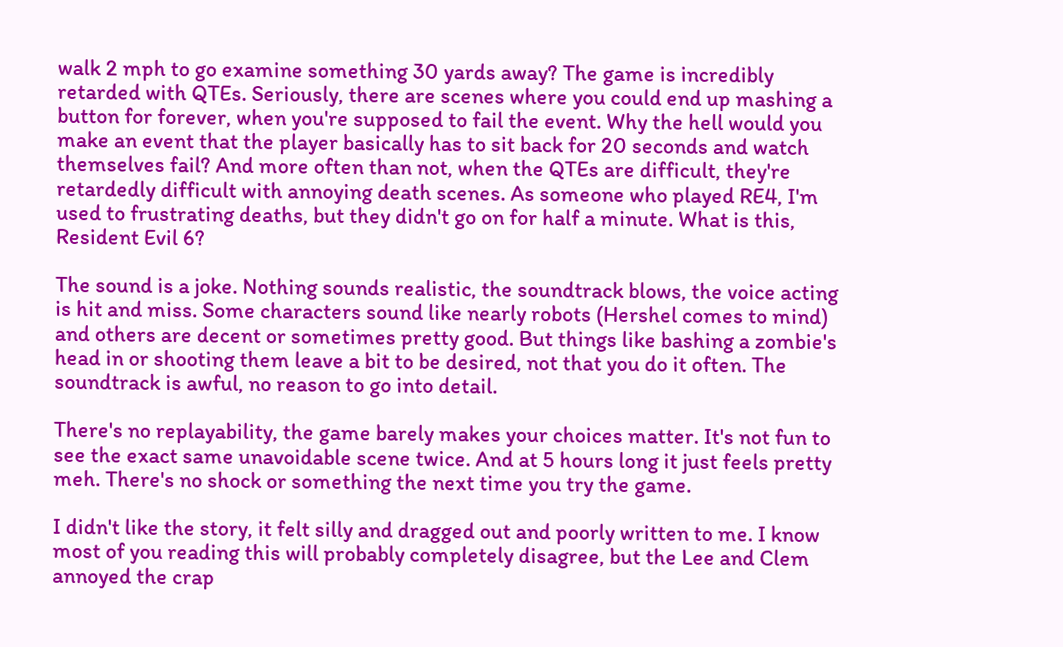walk 2 mph to go examine something 30 yards away? The game is incredibly retarded with QTEs. Seriously, there are scenes where you could end up mashing a button for forever, when you're supposed to fail the event. Why the hell would you make an event that the player basically has to sit back for 20 seconds and watch themselves fail? And more often than not, when the QTEs are difficult, they're retardedly difficult with annoying death scenes. As someone who played RE4, I'm used to frustrating deaths, but they didn't go on for half a minute. What is this, Resident Evil 6?

The sound is a joke. Nothing sounds realistic, the soundtrack blows, the voice acting is hit and miss. Some characters sound like nearly robots (Hershel comes to mind) and others are decent or sometimes pretty good. But things like bashing a zombie's head in or shooting them leave a bit to be desired, not that you do it often. The soundtrack is awful, no reason to go into detail.

There's no replayability, the game barely makes your choices matter. It's not fun to see the exact same unavoidable scene twice. And at 5 hours long it just feels pretty meh. There's no shock or something the next time you try the game.

I didn't like the story, it felt silly and dragged out and poorly written to me. I know most of you reading this will probably completely disagree, but the Lee and Clem annoyed the crap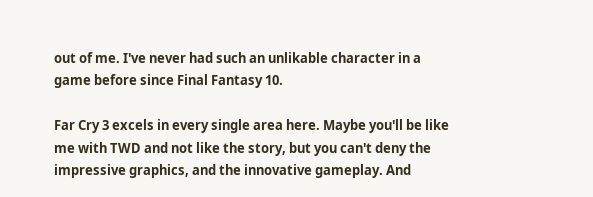out of me. I've never had such an unlikable character in a game before since Final Fantasy 10.

Far Cry 3 excels in every single area here. Maybe you'll be like me with TWD and not like the story, but you can't deny the impressive graphics, and the innovative gameplay. And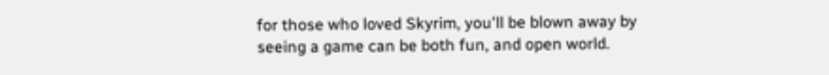for those who loved Skyrim, you'll be blown away by seeing a game can be both fun, and open world.